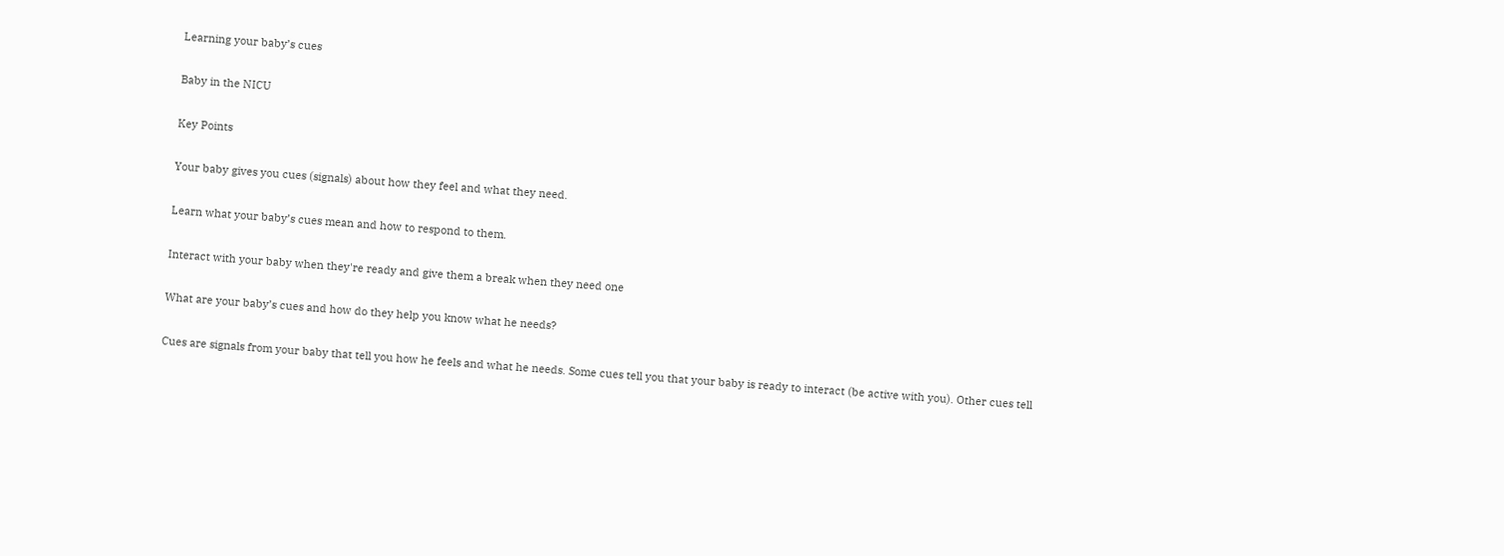Learning your baby’s cues

Baby in the NICU

Key Points

Your baby gives you cues (signals) about how they feel and what they need.

Learn what your baby’s cues mean and how to respond to them.

Interact with your baby when they're ready and give them a break when they need one

What are your baby’s cues and how do they help you know what he needs?

Cues are signals from your baby that tell you how he feels and what he needs. Some cues tell you that your baby is ready to interact (be active with you). Other cues tell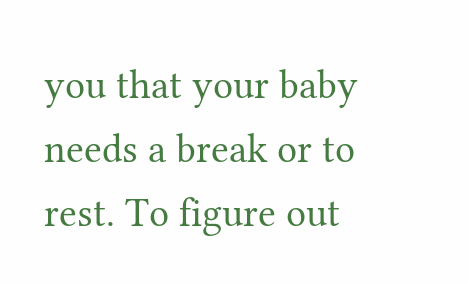you that your baby needs a break or to rest. To figure out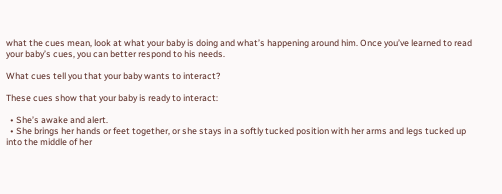what the cues mean, look at what your baby is doing and what’s happening around him. Once you’ve learned to read your baby’s cues, you can better respond to his needs.

What cues tell you that your baby wants to interact?

These cues show that your baby is ready to interact:

  • She’s awake and alert.
  • She brings her hands or feet together, or she stays in a softly tucked position with her arms and legs tucked up into the middle of her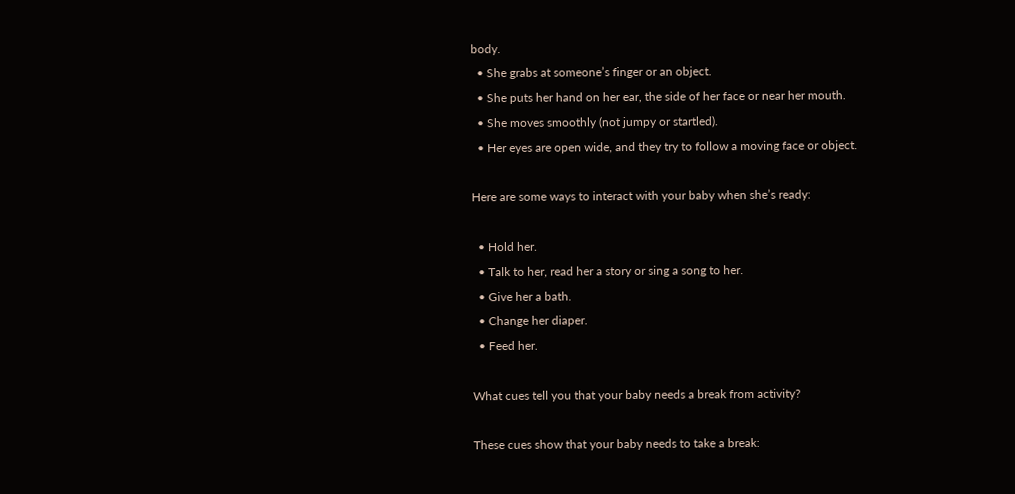body.
  • She grabs at someone’s finger or an object.
  • She puts her hand on her ear, the side of her face or near her mouth.
  • She moves smoothly (not jumpy or startled).
  • Her eyes are open wide, and they try to follow a moving face or object.

Here are some ways to interact with your baby when she’s ready:

  • Hold her.
  • Talk to her, read her a story or sing a song to her.
  • Give her a bath.
  • Change her diaper.
  • Feed her.

What cues tell you that your baby needs a break from activity?

These cues show that your baby needs to take a break: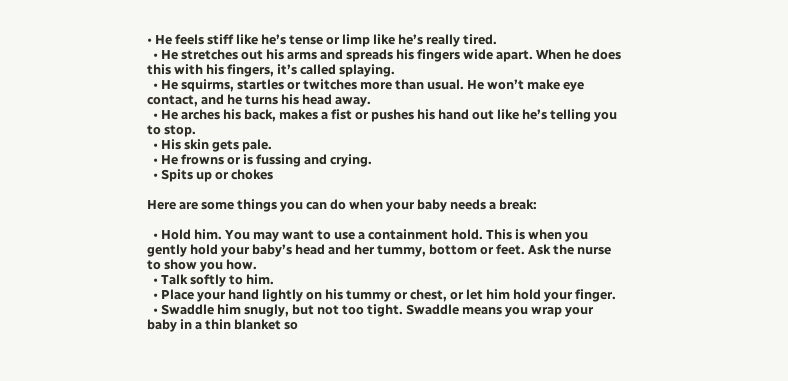• He feels stiff like he’s tense or limp like he’s really tired.
  • He stretches out his arms and spreads his fingers wide apart. When he does this with his fingers, it’s called splaying.
  • He squirms, startles or twitches more than usual. He won’t make eye contact, and he turns his head away.
  • He arches his back, makes a fist or pushes his hand out like he’s telling you to stop.
  • His skin gets pale.
  • He frowns or is fussing and crying.
  • Spits up or chokes

Here are some things you can do when your baby needs a break:

  • Hold him. You may want to use a containment hold. This is when you gently hold your baby’s head and her tummy, bottom or feet. Ask the nurse to show you how.
  • Talk softly to him.
  • Place your hand lightly on his tummy or chest, or let him hold your finger.
  • Swaddle him snugly, but not too tight. Swaddle means you wrap your baby in a thin blanket so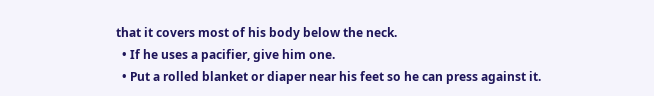that it covers most of his body below the neck.
  • If he uses a pacifier, give him one.
  • Put a rolled blanket or diaper near his feet so he can press against it.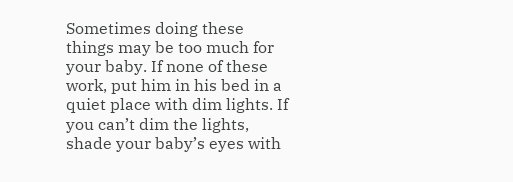Sometimes doing these things may be too much for your baby. If none of these work, put him in his bed in a quiet place with dim lights. If you can’t dim the lights, shade your baby’s eyes with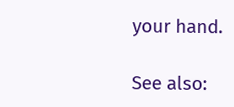your hand.

See also: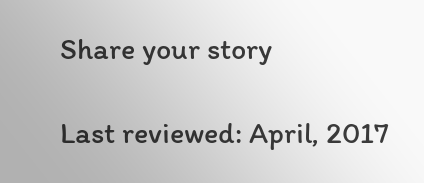Share your story

Last reviewed: April, 2017